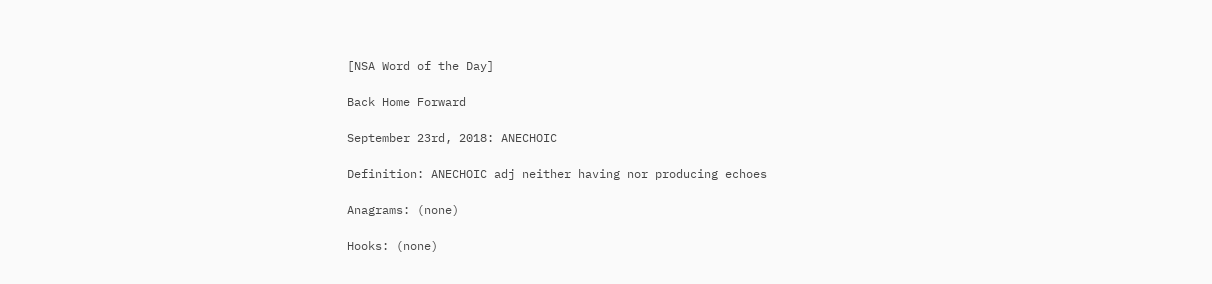[NSA Word of the Day]

Back Home Forward

September 23rd, 2018: ANECHOIC

Definition: ANECHOIC adj neither having nor producing echoes

Anagrams: (none)

Hooks: (none)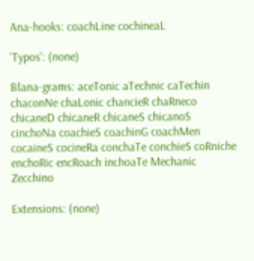Ana-hooks: coachLine cochineaL

'Typos': (none)

Blana-grams: aceTonic aTechnic caTechin chaconNe chaLonic chancieR chaRneco chicaneD chicaneR chicaneS chicanoS cinchoNa coachieS coachinG coachMen cocaineS cocineRa conchaTe conchieS coRniche enchoRic encRoach inchoaTe Mechanic Zecchino

Extensions: (none)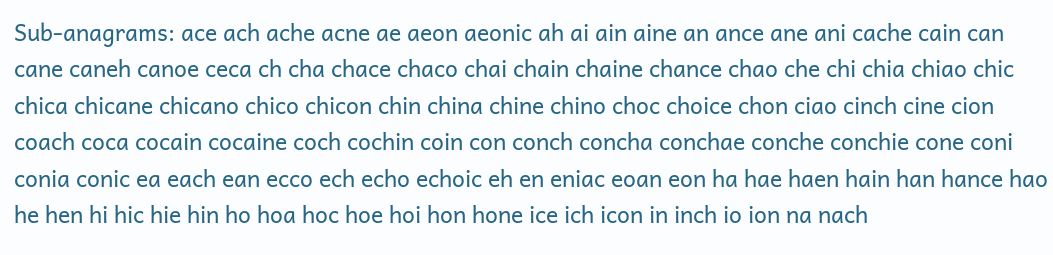Sub-anagrams: ace ach ache acne ae aeon aeonic ah ai ain aine an ance ane ani cache cain can cane caneh canoe ceca ch cha chace chaco chai chain chaine chance chao che chi chia chiao chic chica chicane chicano chico chicon chin china chine chino choc choice chon ciao cinch cine cion coach coca cocain cocaine coch cochin coin con conch concha conchae conche conchie cone coni conia conic ea each ean ecco ech echo echoic eh en eniac eoan eon ha hae haen hain han hance hao he hen hi hic hie hin ho hoa hoc hoe hoi hon hone ice ich icon in inch io ion na nach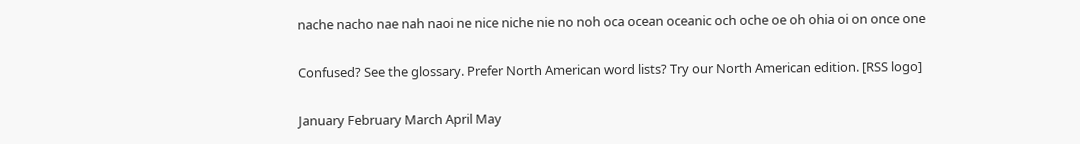nache nacho nae nah naoi ne nice niche nie no noh oca ocean oceanic och oche oe oh ohia oi on once one

Confused? See the glossary. Prefer North American word lists? Try our North American edition. [RSS logo]

January February March April May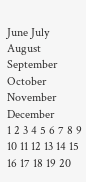June July August September October November December
1 2 3 4 5 6 7 8 9 10 11 12 13 14 15 16 17 18 19 20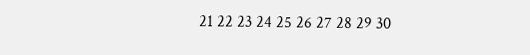21 22 23 24 25 26 27 28 29 30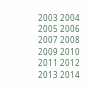2003 2004 2005 2006 2007 2008 2009 2010 2011 2012 2013 2014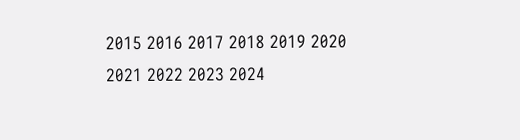2015 2016 2017 2018 2019 2020 2021 2022 2023 2024